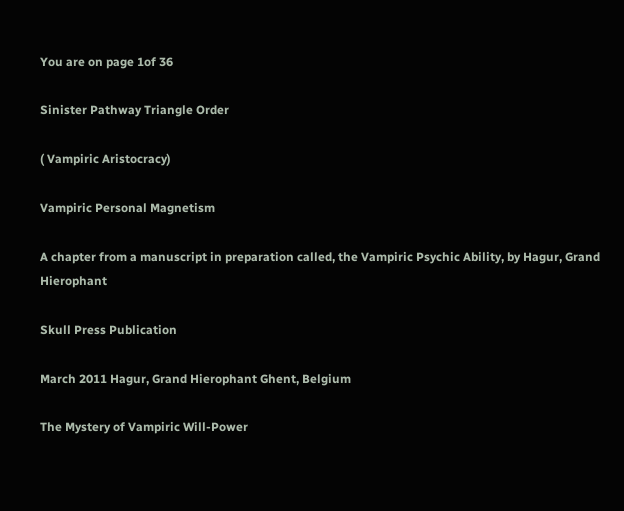You are on page 1of 36

Sinister Pathway Triangle Order

( Vampiric Aristocracy)

Vampiric Personal Magnetism

A chapter from a manuscript in preparation called, the Vampiric Psychic Ability, by Hagur, Grand Hierophant

Skull Press Publication

March 2011 Hagur, Grand Hierophant Ghent, Belgium

The Mystery of Vampiric Will-Power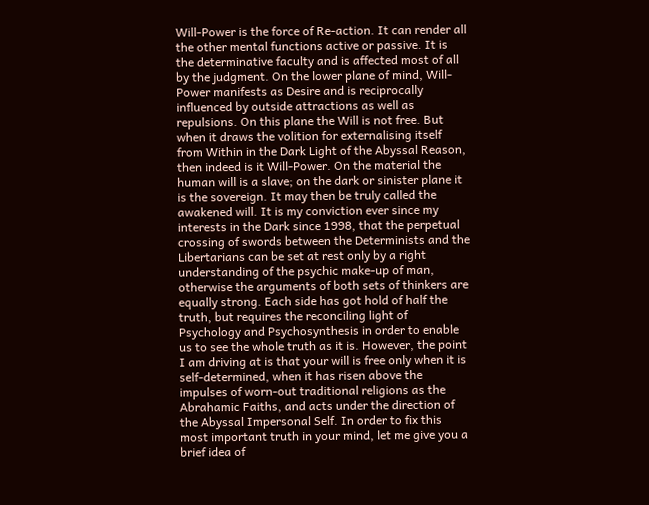Will-Power is the force of Re-action. It can render all the other mental functions active or passive. It is the determinative faculty and is affected most of all by the judgment. On the lower plane of mind, Will-Power manifests as Desire and is reciprocally influenced by outside attractions as well as repulsions. On this plane the Will is not free. But when it draws the volition for externalising itself from Within in the Dark Light of the Abyssal Reason, then indeed is it Will-Power. On the material the human will is a slave; on the dark or sinister plane it is the sovereign. It may then be truly called the awakened will. It is my conviction ever since my interests in the Dark since 1998, that the perpetual crossing of swords between the Determinists and the Libertarians can be set at rest only by a right understanding of the psychic make-up of man, otherwise the arguments of both sets of thinkers are equally strong. Each side has got hold of half the truth, but requires the reconciling light of Psychology and Psychosynthesis in order to enable us to see the whole truth as it is. However, the point I am driving at is that your will is free only when it is self-determined, when it has risen above the impulses of worn-out traditional religions as the Abrahamic Faiths, and acts under the direction of the Abyssal Impersonal Self. In order to fix this most important truth in your mind, let me give you a brief idea of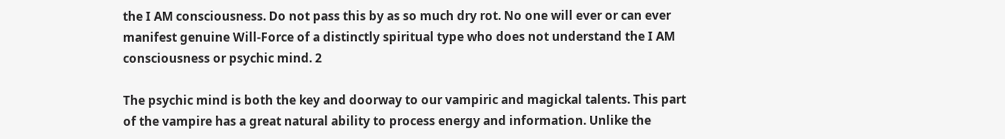the I AM consciousness. Do not pass this by as so much dry rot. No one will ever or can ever manifest genuine Will-Force of a distinctly spiritual type who does not understand the I AM consciousness or psychic mind. 2

The psychic mind is both the key and doorway to our vampiric and magickal talents. This part of the vampire has a great natural ability to process energy and information. Unlike the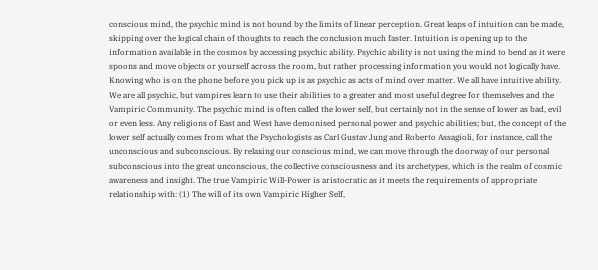conscious mind, the psychic mind is not bound by the limits of linear perception. Great leaps of intuition can be made, skipping over the logical chain of thoughts to reach the conclusion much faster. Intuition is opening up to the information available in the cosmos by accessing psychic ability. Psychic ability is not using the mind to bend as it were spoons and move objects or yourself across the room, but rather processing information you would not logically have. Knowing who is on the phone before you pick up is as psychic as acts of mind over matter. We all have intuitive ability. We are all psychic, but vampires learn to use their abilities to a greater and most useful degree for themselves and the Vampiric Community. The psychic mind is often called the lower self, but certainly not in the sense of lower as bad, evil or even less. Any religions of East and West have demonised personal power and psychic abilities; but, the concept of the lower self actually comes from what the Psychologists as Carl Gustav Jung and Roberto Assagioli, for instance, call the unconscious and subconscious. By relaxing our conscious mind, we can move through the doorway of our personal subconscious into the great unconscious, the collective consciousness and its archetypes, which is the realm of cosmic awareness and insight. The true Vampiric Will-Power is aristocratic as it meets the requirements of appropriate relationship with: (1) The will of its own Vampiric Higher Self,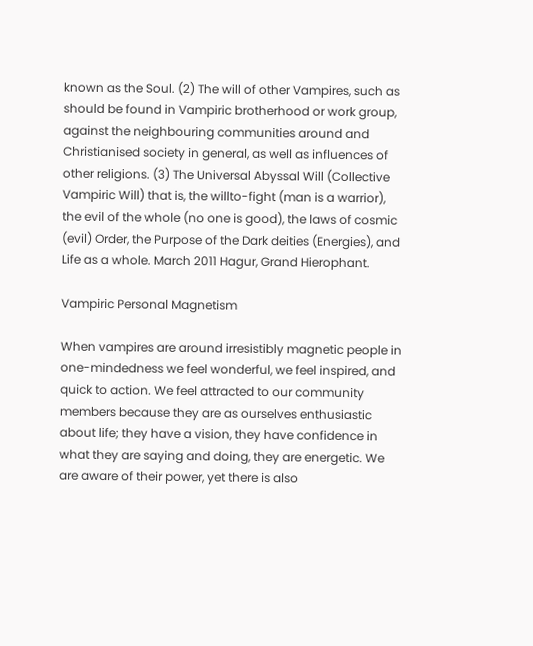known as the Soul. (2) The will of other Vampires, such as should be found in Vampiric brotherhood or work group, against the neighbouring communities around and Christianised society in general, as well as influences of other religions. (3) The Universal Abyssal Will (Collective Vampiric Will) that is, the willto-fight (man is a warrior), the evil of the whole (no one is good), the laws of cosmic (evil) Order, the Purpose of the Dark deities (Energies), and Life as a whole. March 2011 Hagur, Grand Hierophant.

Vampiric Personal Magnetism

When vampires are around irresistibly magnetic people in one-mindedness we feel wonderful, we feel inspired, and quick to action. We feel attracted to our community members because they are as ourselves enthusiastic about life; they have a vision, they have confidence in what they are saying and doing, they are energetic. We are aware of their power, yet there is also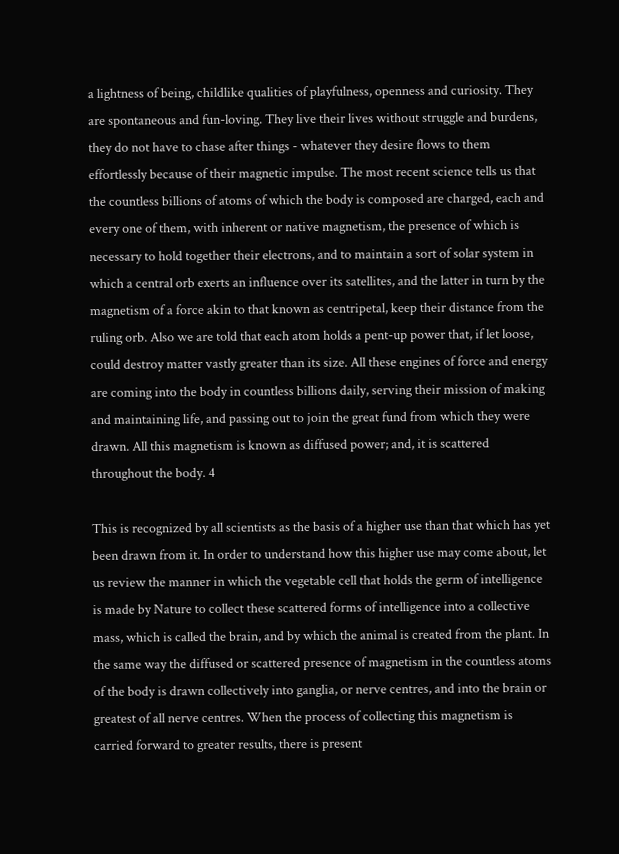a lightness of being, childlike qualities of playfulness, openness and curiosity. They are spontaneous and fun-loving. They live their lives without struggle and burdens, they do not have to chase after things - whatever they desire flows to them effortlessly because of their magnetic impulse. The most recent science tells us that the countless billions of atoms of which the body is composed are charged, each and every one of them, with inherent or native magnetism, the presence of which is necessary to hold together their electrons, and to maintain a sort of solar system in which a central orb exerts an influence over its satellites, and the latter in turn by the magnetism of a force akin to that known as centripetal, keep their distance from the ruling orb. Also we are told that each atom holds a pent-up power that, if let loose, could destroy matter vastly greater than its size. All these engines of force and energy are coming into the body in countless billions daily, serving their mission of making and maintaining life, and passing out to join the great fund from which they were drawn. All this magnetism is known as diffused power; and, it is scattered throughout the body. 4

This is recognized by all scientists as the basis of a higher use than that which has yet been drawn from it. In order to understand how this higher use may come about, let us review the manner in which the vegetable cell that holds the germ of intelligence is made by Nature to collect these scattered forms of intelligence into a collective mass, which is called the brain, and by which the animal is created from the plant. In the same way the diffused or scattered presence of magnetism in the countless atoms of the body is drawn collectively into ganglia, or nerve centres, and into the brain or greatest of all nerve centres. When the process of collecting this magnetism is carried forward to greater results, there is present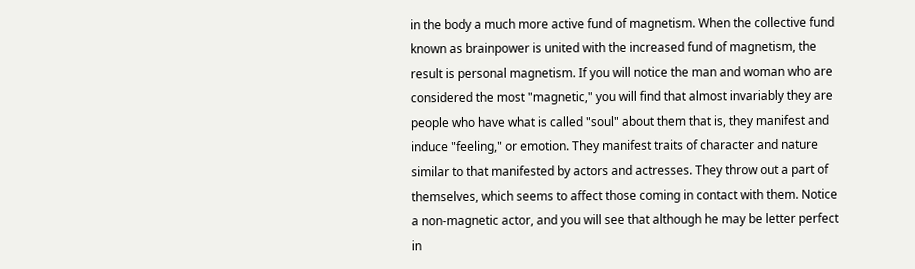in the body a much more active fund of magnetism. When the collective fund known as brainpower is united with the increased fund of magnetism, the result is personal magnetism. If you will notice the man and woman who are considered the most "magnetic," you will find that almost invariably they are people who have what is called "soul" about them that is, they manifest and induce "feeling," or emotion. They manifest traits of character and nature similar to that manifested by actors and actresses. They throw out a part of themselves, which seems to affect those coming in contact with them. Notice a non-magnetic actor, and you will see that although he may be letter perfect in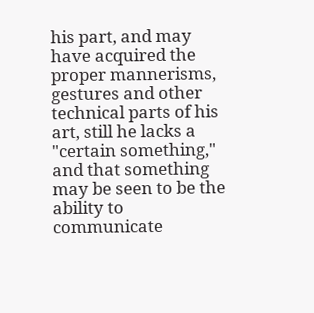his part, and may have acquired the proper mannerisms, gestures and other technical parts of his art, still he lacks a "certain something," and that something may be seen to be the ability to communicate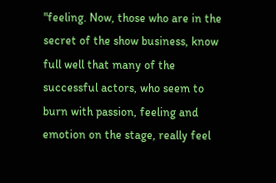"feeling. Now, those who are in the secret of the show business, know full well that many of the successful actors, who seem to burn with passion, feeling and emotion on the stage, really feel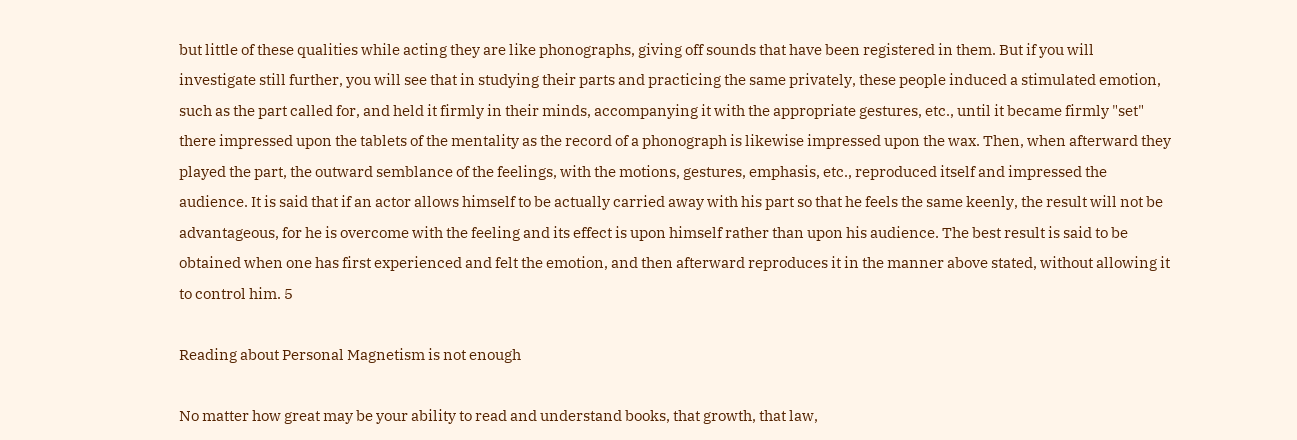but little of these qualities while acting they are like phonographs, giving off sounds that have been registered in them. But if you will investigate still further, you will see that in studying their parts and practicing the same privately, these people induced a stimulated emotion, such as the part called for, and held it firmly in their minds, accompanying it with the appropriate gestures, etc., until it became firmly "set" there impressed upon the tablets of the mentality as the record of a phonograph is likewise impressed upon the wax. Then, when afterward they played the part, the outward semblance of the feelings, with the motions, gestures, emphasis, etc., reproduced itself and impressed the audience. It is said that if an actor allows himself to be actually carried away with his part so that he feels the same keenly, the result will not be advantageous, for he is overcome with the feeling and its effect is upon himself rather than upon his audience. The best result is said to be obtained when one has first experienced and felt the emotion, and then afterward reproduces it in the manner above stated, without allowing it to control him. 5

Reading about Personal Magnetism is not enough

No matter how great may be your ability to read and understand books, that growth, that law,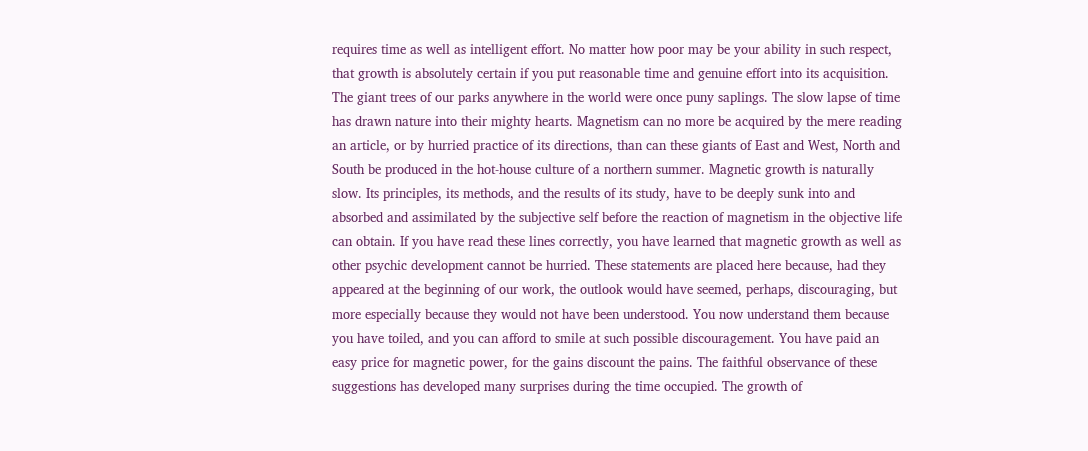requires time as well as intelligent effort. No matter how poor may be your ability in such respect, that growth is absolutely certain if you put reasonable time and genuine effort into its acquisition. The giant trees of our parks anywhere in the world were once puny saplings. The slow lapse of time has drawn nature into their mighty hearts. Magnetism can no more be acquired by the mere reading an article, or by hurried practice of its directions, than can these giants of East and West, North and South be produced in the hot-house culture of a northern summer. Magnetic growth is naturally slow. Its principles, its methods, and the results of its study, have to be deeply sunk into and absorbed and assimilated by the subjective self before the reaction of magnetism in the objective life can obtain. If you have read these lines correctly, you have learned that magnetic growth as well as other psychic development cannot be hurried. These statements are placed here because, had they appeared at the beginning of our work, the outlook would have seemed, perhaps, discouraging, but more especially because they would not have been understood. You now understand them because you have toiled, and you can afford to smile at such possible discouragement. You have paid an easy price for magnetic power, for the gains discount the pains. The faithful observance of these suggestions has developed many surprises during the time occupied. The growth of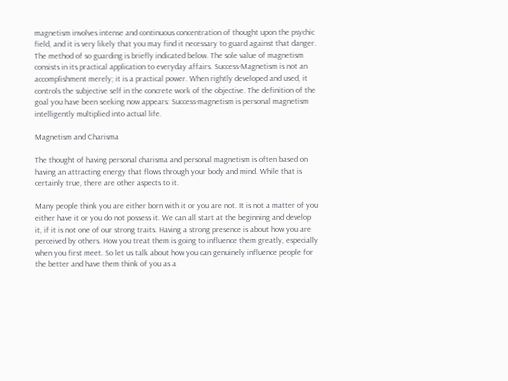magnetism involves intense and continuous concentration of thought upon the psychic field, and it is very likely that you may find it necessary to guard against that danger. The method of so guarding is briefly indicated below. The sole value of magnetism consists in its practical application to everyday affairs. Success-Magnetism is not an accomplishment merely; it is a practical power. When rightly developed and used, it controls the subjective self in the concrete work of the objective. The definition of the goal you have been seeking now appears: Success-magnetism is personal magnetism intelligently multiplied into actual life.

Magnetism and Charisma

The thought of having personal charisma and personal magnetism is often based on having an attracting energy that flows through your body and mind. While that is certainly true, there are other aspects to it.

Many people think you are either born with it or you are not. It is not a matter of you either have it or you do not possess it. We can all start at the beginning and develop it, if it is not one of our strong traits. Having a strong presence is about how you are perceived by others. How you treat them is going to influence them greatly, especially when you first meet. So let us talk about how you can genuinely influence people for the better and have them think of you as a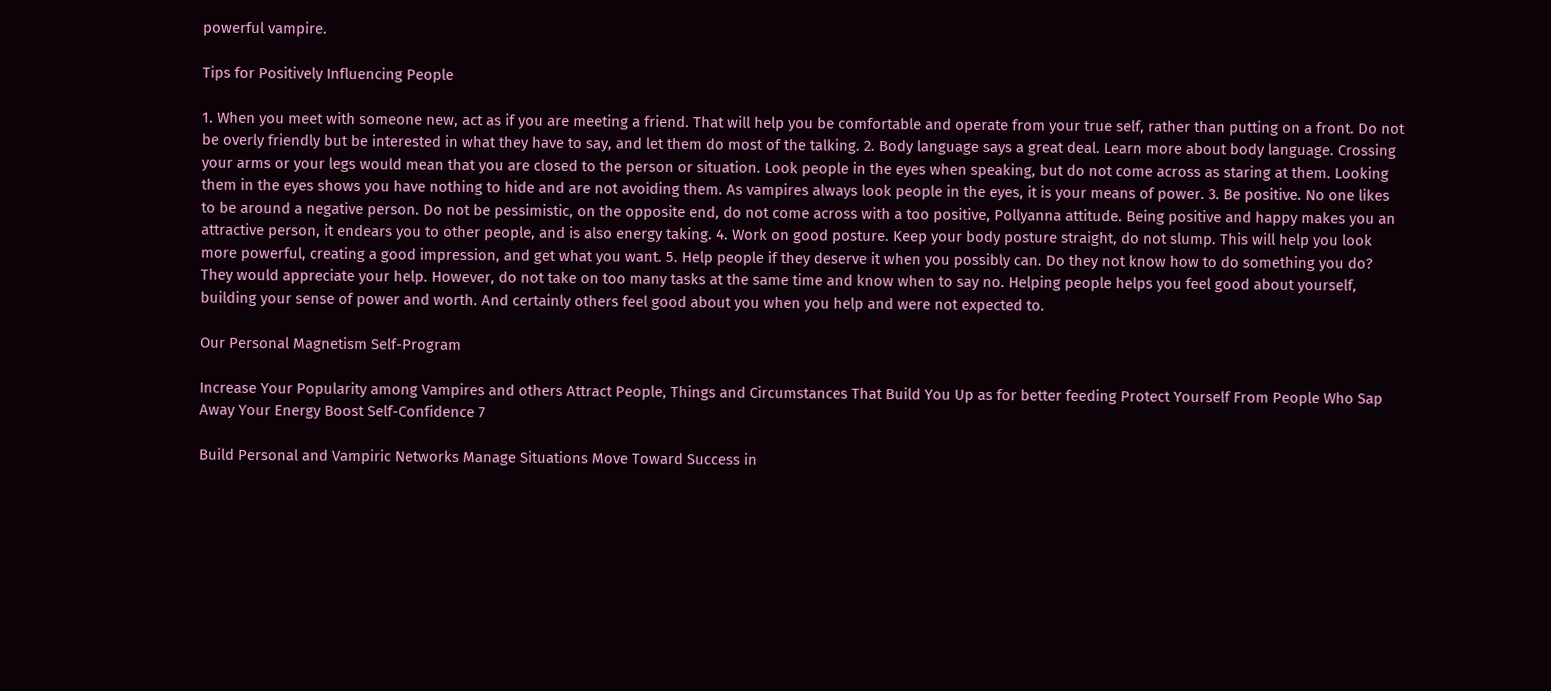powerful vampire.

Tips for Positively Influencing People

1. When you meet with someone new, act as if you are meeting a friend. That will help you be comfortable and operate from your true self, rather than putting on a front. Do not be overly friendly but be interested in what they have to say, and let them do most of the talking. 2. Body language says a great deal. Learn more about body language. Crossing your arms or your legs would mean that you are closed to the person or situation. Look people in the eyes when speaking, but do not come across as staring at them. Looking them in the eyes shows you have nothing to hide and are not avoiding them. As vampires always look people in the eyes, it is your means of power. 3. Be positive. No one likes to be around a negative person. Do not be pessimistic, on the opposite end, do not come across with a too positive, Pollyanna attitude. Being positive and happy makes you an attractive person, it endears you to other people, and is also energy taking. 4. Work on good posture. Keep your body posture straight, do not slump. This will help you look more powerful, creating a good impression, and get what you want. 5. Help people if they deserve it when you possibly can. Do they not know how to do something you do? They would appreciate your help. However, do not take on too many tasks at the same time and know when to say no. Helping people helps you feel good about yourself, building your sense of power and worth. And certainly others feel good about you when you help and were not expected to.

Our Personal Magnetism Self-Program

Increase Your Popularity among Vampires and others Attract People, Things and Circumstances That Build You Up as for better feeding Protect Yourself From People Who Sap Away Your Energy Boost Self-Confidence 7

Build Personal and Vampiric Networks Manage Situations Move Toward Success in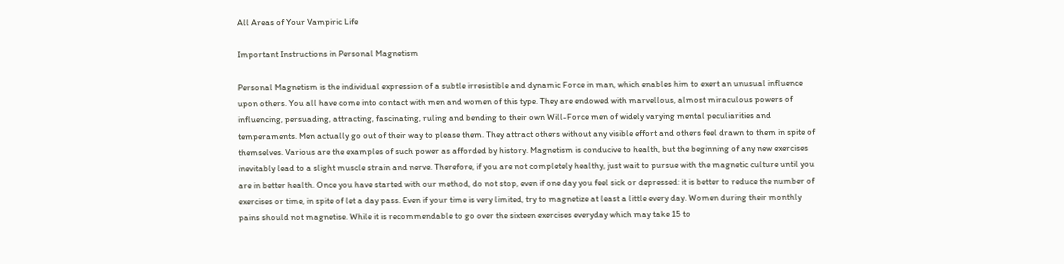All Areas of Your Vampiric Life

Important Instructions in Personal Magnetism

Personal Magnetism is the individual expression of a subtle irresistible and dynamic Force in man, which enables him to exert an unusual influence upon others. You all have come into contact with men and women of this type. They are endowed with marvellous, almost miraculous powers of influencing, persuading, attracting, fascinating, ruling and bending to their own Will-Force men of widely varying mental peculiarities and temperaments. Men actually go out of their way to please them. They attract others without any visible effort and others feel drawn to them in spite of themselves. Various are the examples of such power as afforded by history. Magnetism is conducive to health, but the beginning of any new exercises inevitably lead to a slight muscle strain and nerve. Therefore, if you are not completely healthy, just wait to pursue with the magnetic culture until you are in better health. Once you have started with our method, do not stop, even if one day you feel sick or depressed: it is better to reduce the number of exercises or time, in spite of let a day pass. Even if your time is very limited, try to magnetize at least a little every day. Women during their monthly pains should not magnetise. While it is recommendable to go over the sixteen exercises everyday which may take 15 to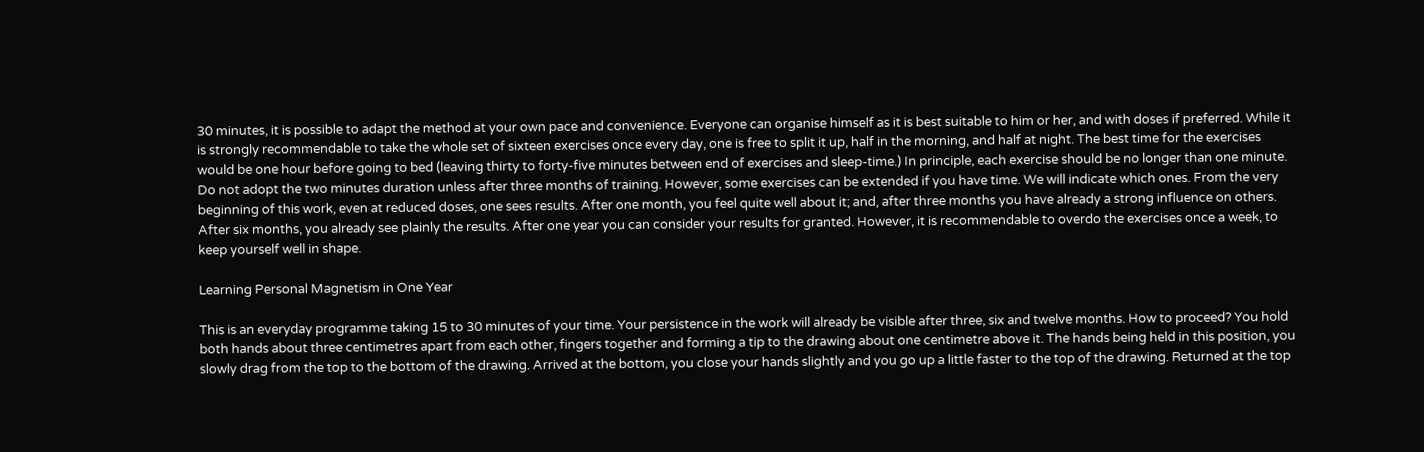30 minutes, it is possible to adapt the method at your own pace and convenience. Everyone can organise himself as it is best suitable to him or her, and with doses if preferred. While it is strongly recommendable to take the whole set of sixteen exercises once every day, one is free to split it up, half in the morning, and half at night. The best time for the exercises would be one hour before going to bed (leaving thirty to forty-five minutes between end of exercises and sleep-time.) In principle, each exercise should be no longer than one minute. Do not adopt the two minutes duration unless after three months of training. However, some exercises can be extended if you have time. We will indicate which ones. From the very beginning of this work, even at reduced doses, one sees results. After one month, you feel quite well about it; and, after three months you have already a strong influence on others. After six months, you already see plainly the results. After one year you can consider your results for granted. However, it is recommendable to overdo the exercises once a week, to keep yourself well in shape.

Learning Personal Magnetism in One Year

This is an everyday programme taking 15 to 30 minutes of your time. Your persistence in the work will already be visible after three, six and twelve months. How to proceed? You hold both hands about three centimetres apart from each other, fingers together and forming a tip to the drawing about one centimetre above it. The hands being held in this position, you slowly drag from the top to the bottom of the drawing. Arrived at the bottom, you close your hands slightly and you go up a little faster to the top of the drawing. Returned at the top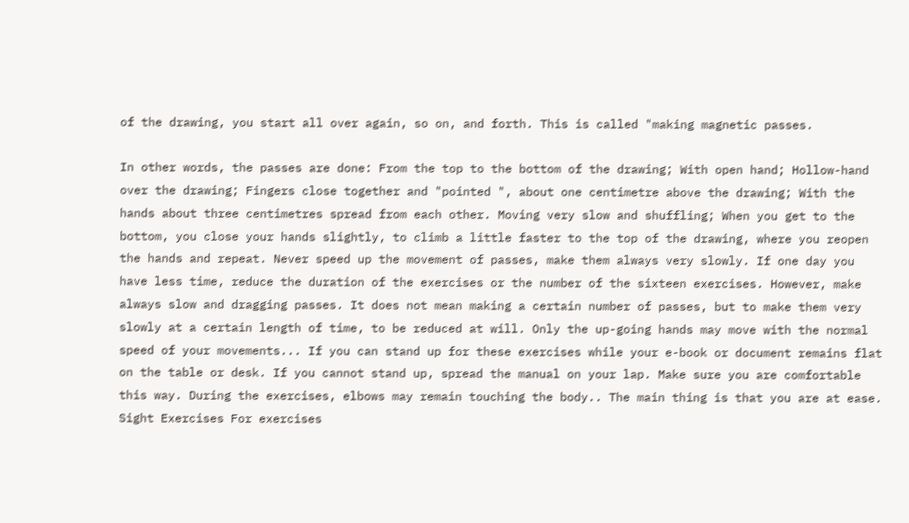of the drawing, you start all over again, so on, and forth. This is called "making magnetic passes.

In other words, the passes are done: From the top to the bottom of the drawing; With open hand; Hollow-hand over the drawing; Fingers close together and "pointed ", about one centimetre above the drawing; With the hands about three centimetres spread from each other. Moving very slow and shuffling; When you get to the bottom, you close your hands slightly, to climb a little faster to the top of the drawing, where you reopen the hands and repeat. Never speed up the movement of passes, make them always very slowly. If one day you have less time, reduce the duration of the exercises or the number of the sixteen exercises. However, make always slow and dragging passes. It does not mean making a certain number of passes, but to make them very slowly at a certain length of time, to be reduced at will. Only the up-going hands may move with the normal speed of your movements... If you can stand up for these exercises while your e-book or document remains flat on the table or desk. If you cannot stand up, spread the manual on your lap. Make sure you are comfortable this way. During the exercises, elbows may remain touching the body.. The main thing is that you are at ease. Sight Exercises For exercises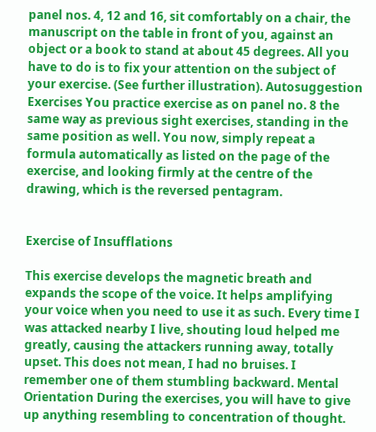panel nos. 4, 12 and 16, sit comfortably on a chair, the manuscript on the table in front of you, against an object or a book to stand at about 45 degrees. All you have to do is to fix your attention on the subject of your exercise. (See further illustration). Autosuggestion Exercises You practice exercise as on panel no. 8 the same way as previous sight exercises, standing in the same position as well. You now, simply repeat a formula automatically as listed on the page of the exercise, and looking firmly at the centre of the drawing, which is the reversed pentagram.


Exercise of Insufflations

This exercise develops the magnetic breath and expands the scope of the voice. It helps amplifying your voice when you need to use it as such. Every time I was attacked nearby I live, shouting loud helped me greatly, causing the attackers running away, totally upset. This does not mean, I had no bruises. I remember one of them stumbling backward. Mental Orientation During the exercises, you will have to give up anything resembling to concentration of thought.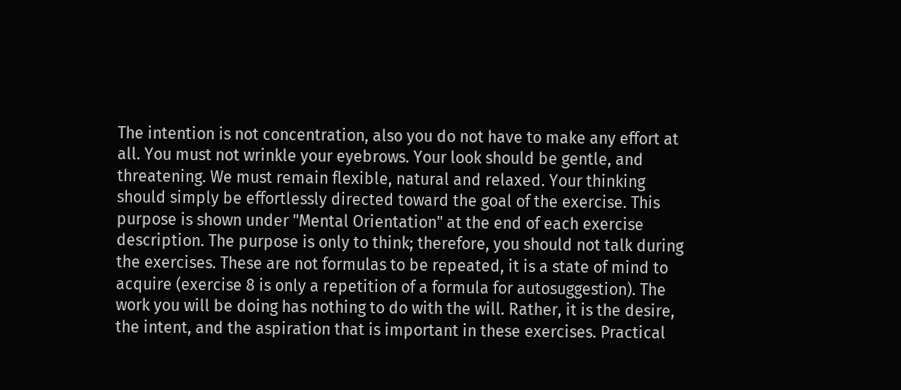The intention is not concentration, also you do not have to make any effort at all. You must not wrinkle your eyebrows. Your look should be gentle, and threatening. We must remain flexible, natural and relaxed. Your thinking should simply be effortlessly directed toward the goal of the exercise. This purpose is shown under "Mental Orientation" at the end of each exercise description. The purpose is only to think; therefore, you should not talk during the exercises. These are not formulas to be repeated, it is a state of mind to acquire (exercise 8 is only a repetition of a formula for autosuggestion). The work you will be doing has nothing to do with the will. Rather, it is the desire, the intent, and the aspiration that is important in these exercises. Practical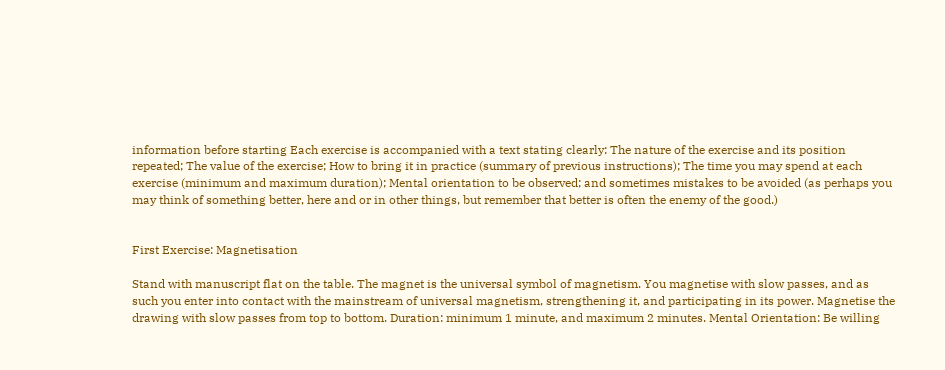information before starting Each exercise is accompanied with a text stating clearly: The nature of the exercise and its position repeated; The value of the exercise; How to bring it in practice (summary of previous instructions); The time you may spend at each exercise (minimum and maximum duration); Mental orientation to be observed; and sometimes mistakes to be avoided (as perhaps you may think of something better, here and or in other things, but remember that better is often the enemy of the good.)


First Exercise: Magnetisation

Stand with manuscript flat on the table. The magnet is the universal symbol of magnetism. You magnetise with slow passes, and as such you enter into contact with the mainstream of universal magnetism, strengthening it, and participating in its power. Magnetise the drawing with slow passes from top to bottom. Duration: minimum 1 minute, and maximum 2 minutes. Mental Orientation: Be willing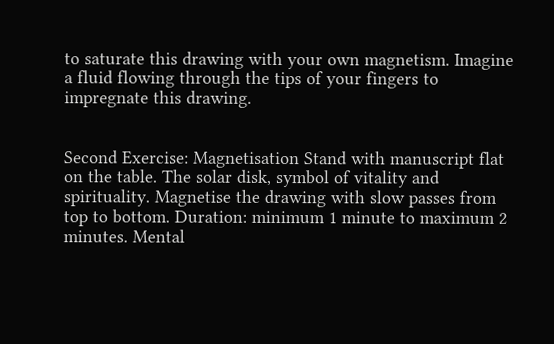to saturate this drawing with your own magnetism. Imagine a fluid flowing through the tips of your fingers to impregnate this drawing.


Second Exercise: Magnetisation Stand with manuscript flat on the table. The solar disk, symbol of vitality and spirituality. Magnetise the drawing with slow passes from top to bottom. Duration: minimum 1 minute to maximum 2 minutes. Mental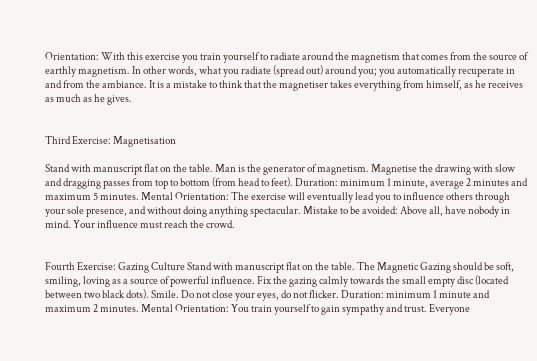Orientation: With this exercise you train yourself to radiate around the magnetism that comes from the source of earthly magnetism. In other words, what you radiate (spread out) around you; you automatically recuperate in and from the ambiance. It is a mistake to think that the magnetiser takes everything from himself, as he receives as much as he gives.


Third Exercise: Magnetisation

Stand with manuscript flat on the table. Man is the generator of magnetism. Magnetise the drawing with slow and dragging passes from top to bottom (from head to feet). Duration: minimum 1 minute, average 2 minutes and maximum 5 minutes. Mental Orientation: The exercise will eventually lead you to influence others through your sole presence, and without doing anything spectacular. Mistake to be avoided: Above all, have nobody in mind. Your influence must reach the crowd.


Fourth Exercise: Gazing Culture Stand with manuscript flat on the table. The Magnetic Gazing should be soft, smiling, loving as a source of powerful influence. Fix the gazing calmly towards the small empty disc (located between two black dots). Smile. Do not close your eyes, do not flicker. Duration: minimum 1 minute and maximum 2 minutes. Mental Orientation: You train yourself to gain sympathy and trust. Everyone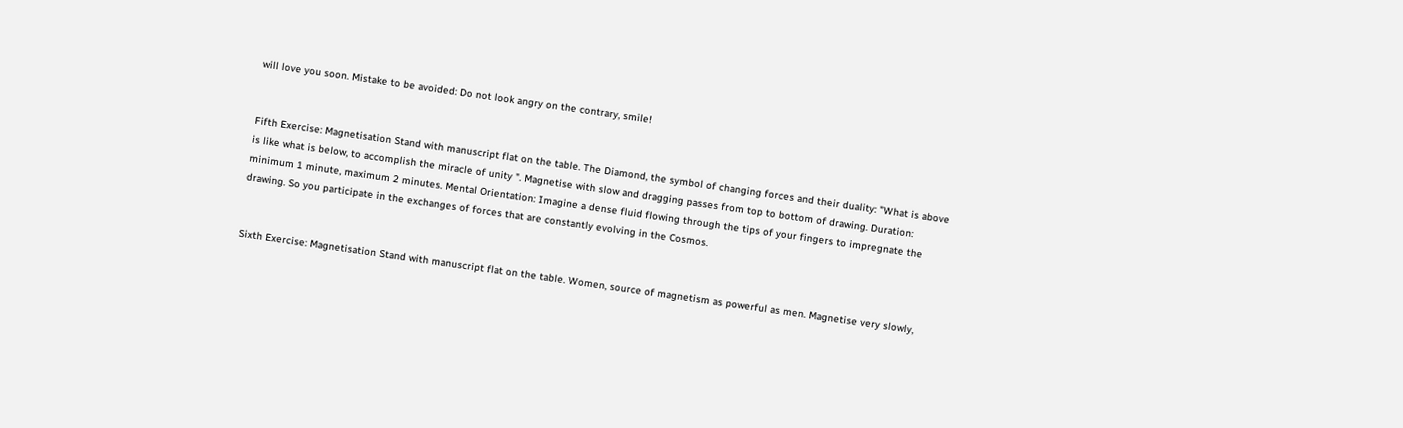will love you soon. Mistake to be avoided: Do not look angry on the contrary, smile!


Fifth Exercise: Magnetisation Stand with manuscript flat on the table. The Diamond, the symbol of changing forces and their duality: "What is above is like what is below, to accomplish the miracle of unity ". Magnetise with slow and dragging passes from top to bottom of drawing. Duration: minimum 1 minute, maximum 2 minutes. Mental Orientation: Imagine a dense fluid flowing through the tips of your fingers to impregnate the drawing. So you participate in the exchanges of forces that are constantly evolving in the Cosmos.


Sixth Exercise: Magnetisation Stand with manuscript flat on the table. Women, source of magnetism as powerful as men. Magnetise very slowly,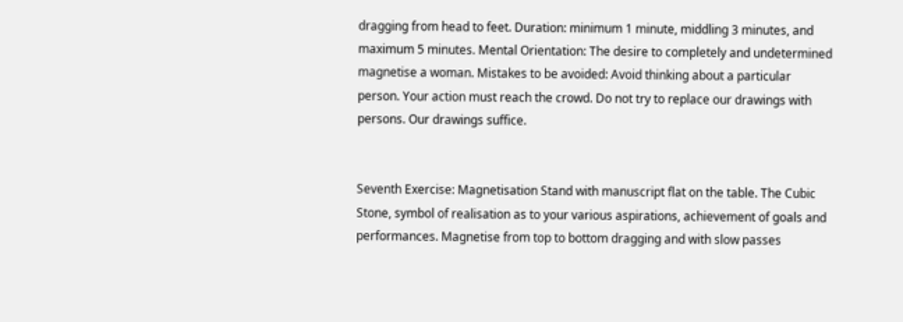dragging from head to feet. Duration: minimum 1 minute, middling 3 minutes, and maximum 5 minutes. Mental Orientation: The desire to completely and undetermined magnetise a woman. Mistakes to be avoided: Avoid thinking about a particular person. Your action must reach the crowd. Do not try to replace our drawings with persons. Our drawings suffice.


Seventh Exercise: Magnetisation Stand with manuscript flat on the table. The Cubic Stone, symbol of realisation as to your various aspirations, achievement of goals and performances. Magnetise from top to bottom dragging and with slow passes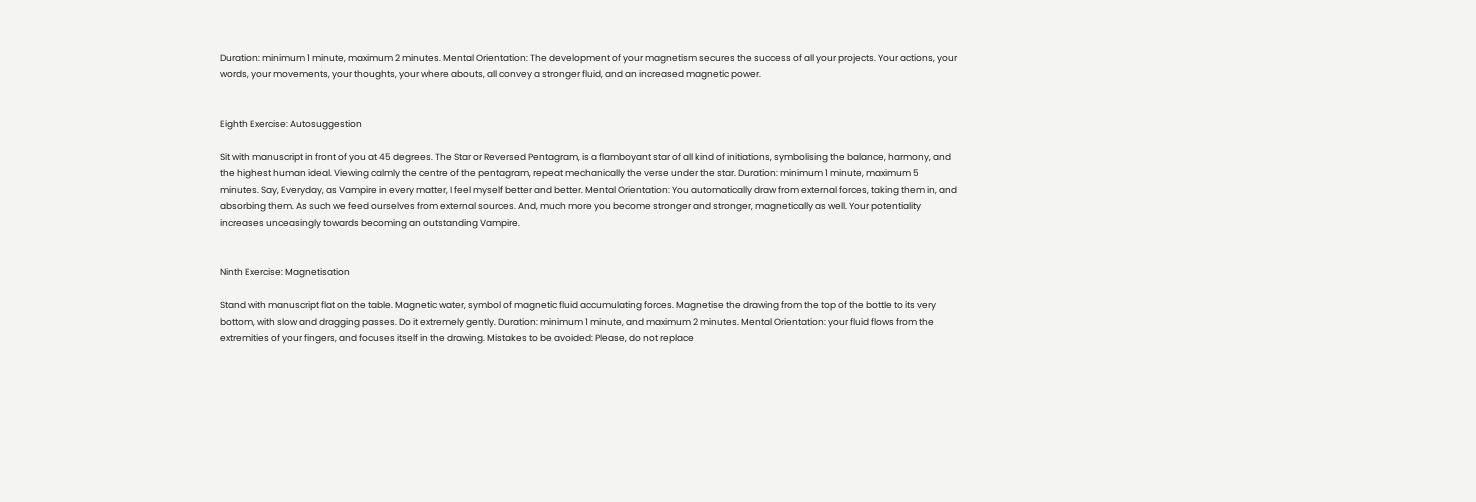Duration: minimum 1 minute, maximum 2 minutes. Mental Orientation: The development of your magnetism secures the success of all your projects. Your actions, your words, your movements, your thoughts, your where abouts, all convey a stronger fluid, and an increased magnetic power.


Eighth Exercise: Autosuggestion

Sit with manuscript in front of you at 45 degrees. The Star or Reversed Pentagram, is a flamboyant star of all kind of initiations, symbolising the balance, harmony, and the highest human ideal. Viewing calmly the centre of the pentagram, repeat mechanically the verse under the star. Duration: minimum 1 minute, maximum 5 minutes. Say, Everyday, as Vampire in every matter, I feel myself better and better. Mental Orientation: You automatically draw from external forces, taking them in, and absorbing them. As such we feed ourselves from external sources. And, much more you become stronger and stronger, magnetically as well. Your potentiality increases unceasingly towards becoming an outstanding Vampire.


Ninth Exercise: Magnetisation

Stand with manuscript flat on the table. Magnetic water, symbol of magnetic fluid accumulating forces. Magnetise the drawing from the top of the bottle to its very bottom, with slow and dragging passes. Do it extremely gently. Duration: minimum 1 minute, and maximum 2 minutes. Mental Orientation: your fluid flows from the extremities of your fingers, and focuses itself in the drawing. Mistakes to be avoided: Please, do not replace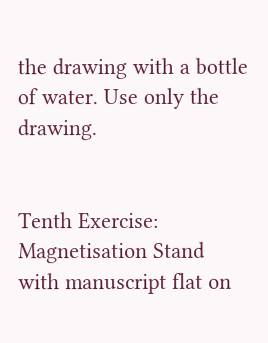the drawing with a bottle of water. Use only the drawing.


Tenth Exercise: Magnetisation Stand with manuscript flat on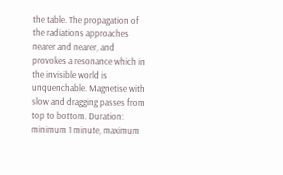the table. The propagation of the radiations approaches nearer and nearer, and provokes a resonance which in the invisible world is unquenchable. Magnetise with slow and dragging passes from top to bottom. Duration: minimum 1 minute, maximum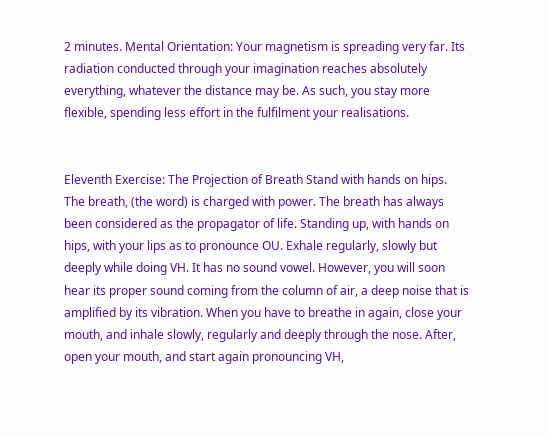2 minutes. Mental Orientation: Your magnetism is spreading very far. Its radiation conducted through your imagination reaches absolutely everything, whatever the distance may be. As such, you stay more flexible, spending less effort in the fulfilment your realisations.


Eleventh Exercise: The Projection of Breath Stand with hands on hips. The breath, (the word) is charged with power. The breath has always been considered as the propagator of life. Standing up, with hands on hips, with your lips as to pronounce OU. Exhale regularly, slowly but deeply while doing VH. It has no sound vowel. However, you will soon hear its proper sound coming from the column of air, a deep noise that is amplified by its vibration. When you have to breathe in again, close your mouth, and inhale slowly, regularly and deeply through the nose. After, open your mouth, and start again pronouncing VH,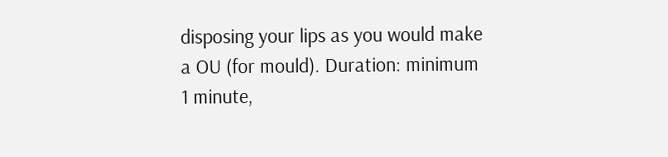disposing your lips as you would make a OU (for mould). Duration: minimum 1 minute,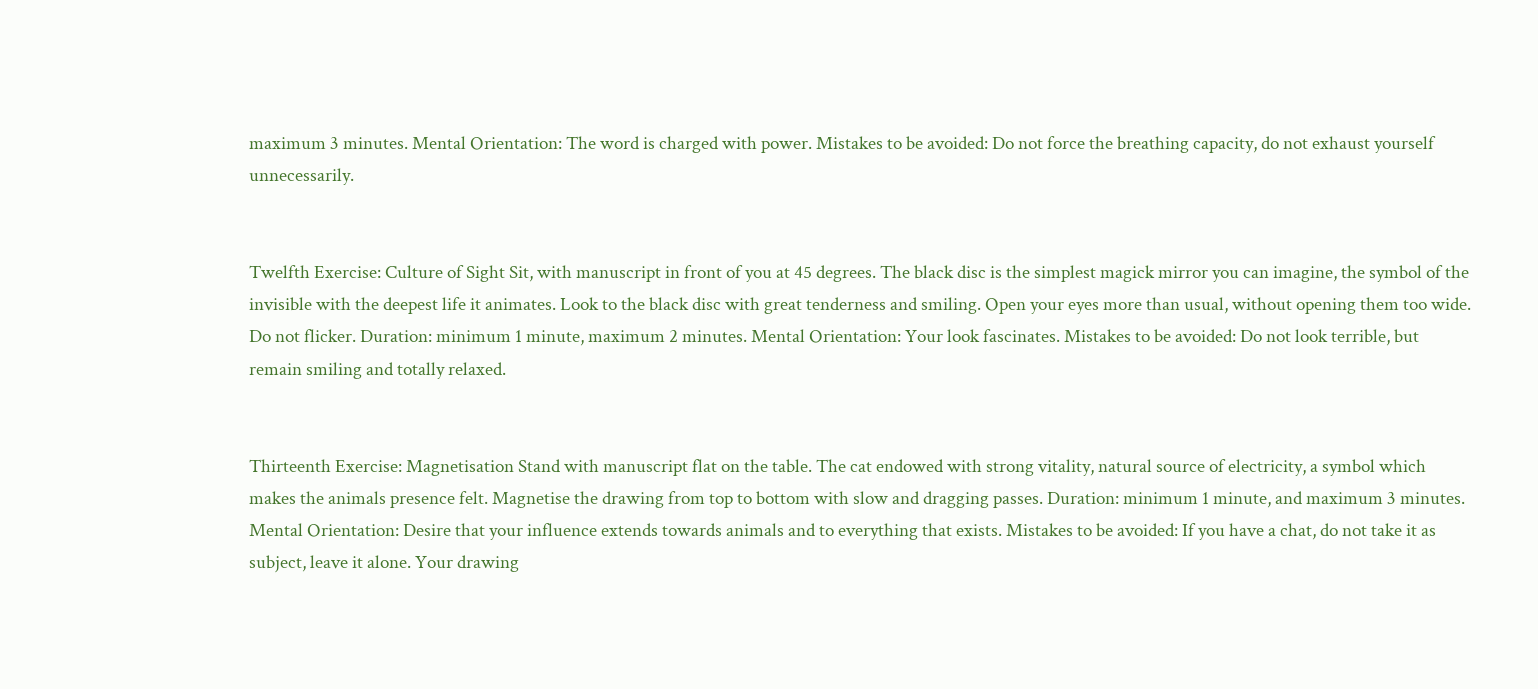maximum 3 minutes. Mental Orientation: The word is charged with power. Mistakes to be avoided: Do not force the breathing capacity, do not exhaust yourself unnecessarily.


Twelfth Exercise: Culture of Sight Sit, with manuscript in front of you at 45 degrees. The black disc is the simplest magick mirror you can imagine, the symbol of the invisible with the deepest life it animates. Look to the black disc with great tenderness and smiling. Open your eyes more than usual, without opening them too wide. Do not flicker. Duration: minimum 1 minute, maximum 2 minutes. Mental Orientation: Your look fascinates. Mistakes to be avoided: Do not look terrible, but remain smiling and totally relaxed.


Thirteenth Exercise: Magnetisation Stand with manuscript flat on the table. The cat endowed with strong vitality, natural source of electricity, a symbol which makes the animals presence felt. Magnetise the drawing from top to bottom with slow and dragging passes. Duration: minimum 1 minute, and maximum 3 minutes. Mental Orientation: Desire that your influence extends towards animals and to everything that exists. Mistakes to be avoided: If you have a chat, do not take it as subject, leave it alone. Your drawing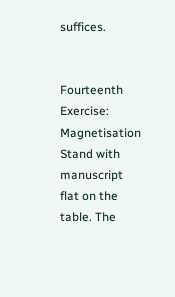suffices.


Fourteenth Exercise: Magnetisation Stand with manuscript flat on the table. The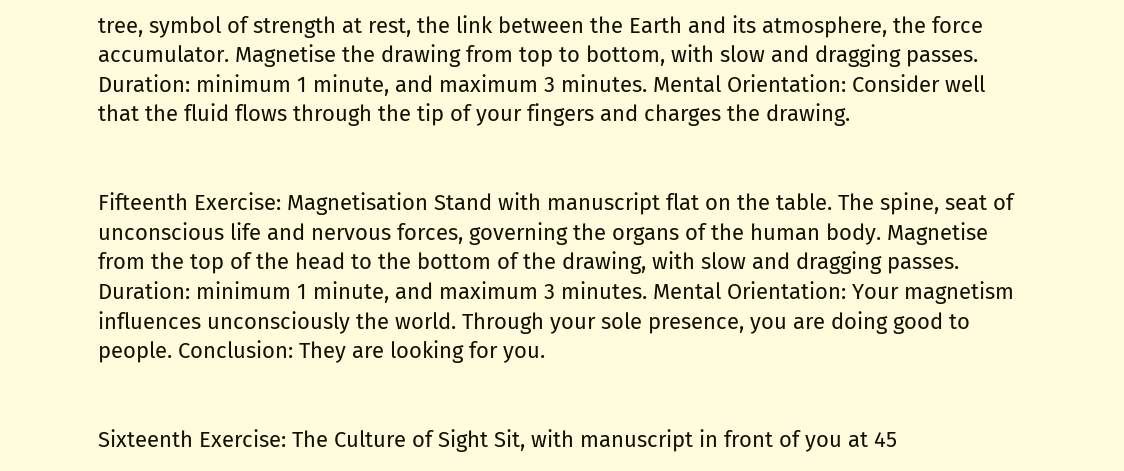tree, symbol of strength at rest, the link between the Earth and its atmosphere, the force accumulator. Magnetise the drawing from top to bottom, with slow and dragging passes. Duration: minimum 1 minute, and maximum 3 minutes. Mental Orientation: Consider well that the fluid flows through the tip of your fingers and charges the drawing.


Fifteenth Exercise: Magnetisation Stand with manuscript flat on the table. The spine, seat of unconscious life and nervous forces, governing the organs of the human body. Magnetise from the top of the head to the bottom of the drawing, with slow and dragging passes. Duration: minimum 1 minute, and maximum 3 minutes. Mental Orientation: Your magnetism influences unconsciously the world. Through your sole presence, you are doing good to people. Conclusion: They are looking for you.


Sixteenth Exercise: The Culture of Sight Sit, with manuscript in front of you at 45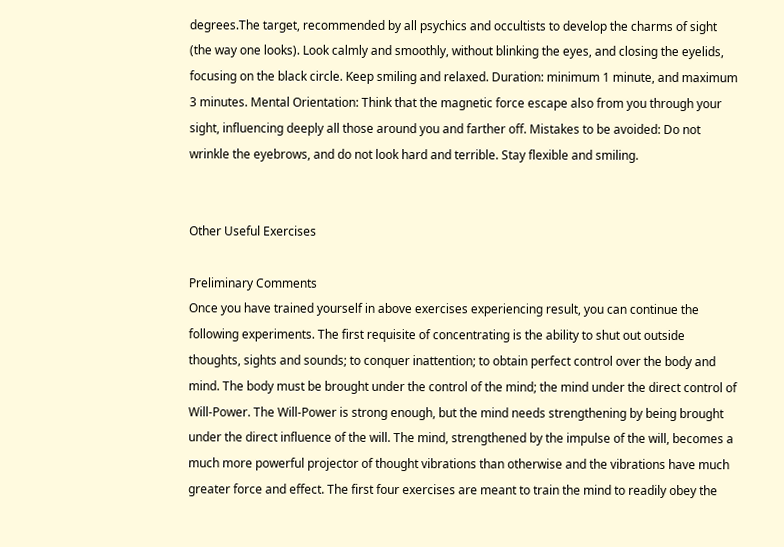degrees.The target, recommended by all psychics and occultists to develop the charms of sight (the way one looks). Look calmly and smoothly, without blinking the eyes, and closing the eyelids, focusing on the black circle. Keep smiling and relaxed. Duration: minimum 1 minute, and maximum 3 minutes. Mental Orientation: Think that the magnetic force escape also from you through your sight, influencing deeply all those around you and farther off. Mistakes to be avoided: Do not wrinkle the eyebrows, and do not look hard and terrible. Stay flexible and smiling.


Other Useful Exercises

Preliminary Comments
Once you have trained yourself in above exercises experiencing result, you can continue the following experiments. The first requisite of concentrating is the ability to shut out outside thoughts, sights and sounds; to conquer inattention; to obtain perfect control over the body and mind. The body must be brought under the control of the mind; the mind under the direct control of Will-Power. The Will-Power is strong enough, but the mind needs strengthening by being brought under the direct influence of the will. The mind, strengthened by the impulse of the will, becomes a much more powerful projector of thought vibrations than otherwise and the vibrations have much greater force and effect. The first four exercises are meant to train the mind to readily obey the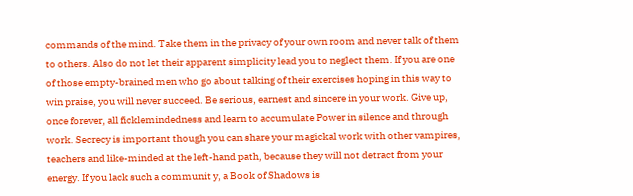commands of the mind. Take them in the privacy of your own room and never talk of them to others. Also do not let their apparent simplicity lead you to neglect them. If you are one of those empty-brained men who go about talking of their exercises hoping in this way to win praise, you will never succeed. Be serious, earnest and sincere in your work. Give up, once forever, all ficklemindedness and learn to accumulate Power in silence and through work. Secrecy is important though you can share your magickal work with other vampires, teachers and like-minded at the left-hand path, because they will not detract from your energy. If you lack such a communit y, a Book of Shadows is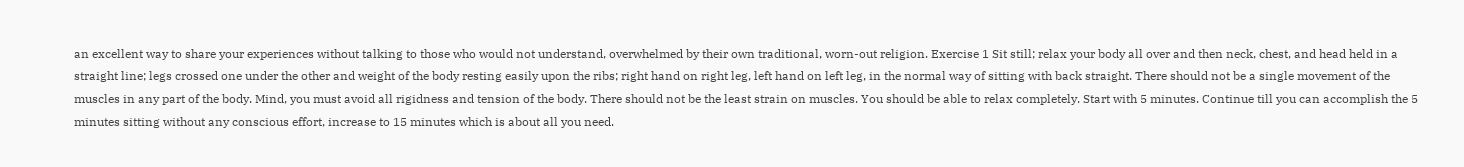an excellent way to share your experiences without talking to those who would not understand, overwhelmed by their own traditional, worn-out religion. Exercise 1 Sit still; relax your body all over and then neck, chest, and head held in a straight line; legs crossed one under the other and weight of the body resting easily upon the ribs; right hand on right leg, left hand on left leg, in the normal way of sitting with back straight. There should not be a single movement of the muscles in any part of the body. Mind, you must avoid all rigidness and tension of the body. There should not be the least strain on muscles. You should be able to relax completely. Start with 5 minutes. Continue till you can accomplish the 5 minutes sitting without any conscious effort, increase to 15 minutes which is about all you need.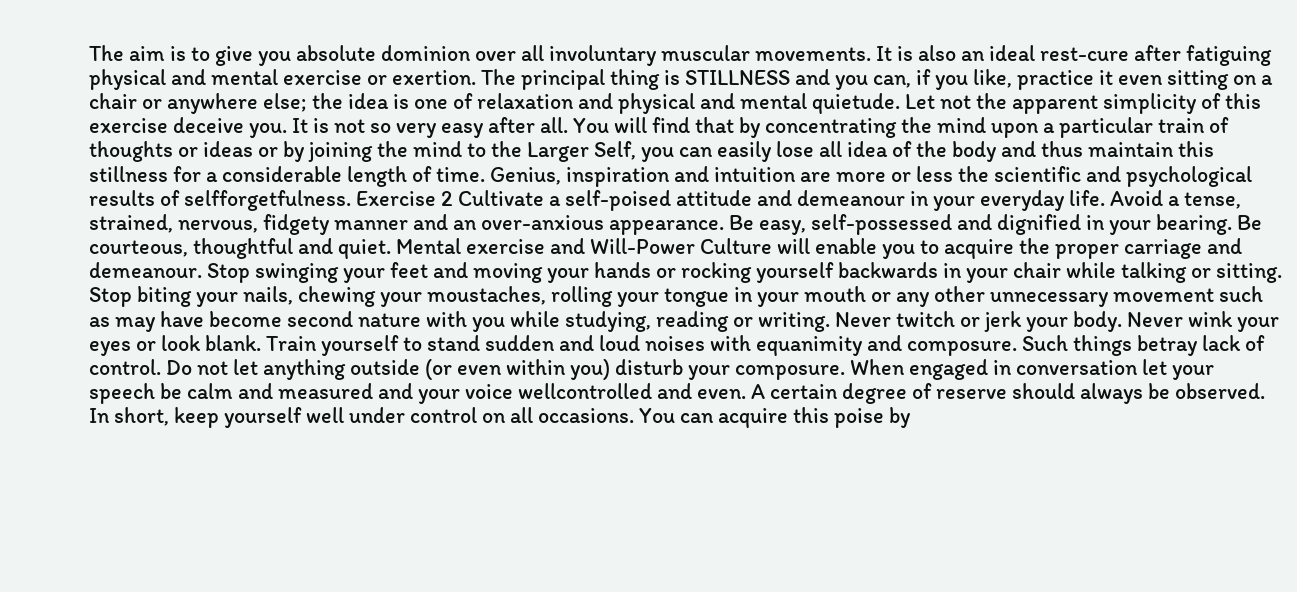The aim is to give you absolute dominion over all involuntary muscular movements. It is also an ideal rest-cure after fatiguing physical and mental exercise or exertion. The principal thing is STILLNESS and you can, if you like, practice it even sitting on a chair or anywhere else; the idea is one of relaxation and physical and mental quietude. Let not the apparent simplicity of this exercise deceive you. It is not so very easy after all. You will find that by concentrating the mind upon a particular train of thoughts or ideas or by joining the mind to the Larger Self, you can easily lose all idea of the body and thus maintain this stillness for a considerable length of time. Genius, inspiration and intuition are more or less the scientific and psychological results of selfforgetfulness. Exercise 2 Cultivate a self-poised attitude and demeanour in your everyday life. Avoid a tense, strained, nervous, fidgety manner and an over-anxious appearance. Be easy, self-possessed and dignified in your bearing. Be courteous, thoughtful and quiet. Mental exercise and Will-Power Culture will enable you to acquire the proper carriage and demeanour. Stop swinging your feet and moving your hands or rocking yourself backwards in your chair while talking or sitting. Stop biting your nails, chewing your moustaches, rolling your tongue in your mouth or any other unnecessary movement such as may have become second nature with you while studying, reading or writing. Never twitch or jerk your body. Never wink your eyes or look blank. Train yourself to stand sudden and loud noises with equanimity and composure. Such things betray lack of control. Do not let anything outside (or even within you) disturb your composure. When engaged in conversation let your speech be calm and measured and your voice wellcontrolled and even. A certain degree of reserve should always be observed. In short, keep yourself well under control on all occasions. You can acquire this poise by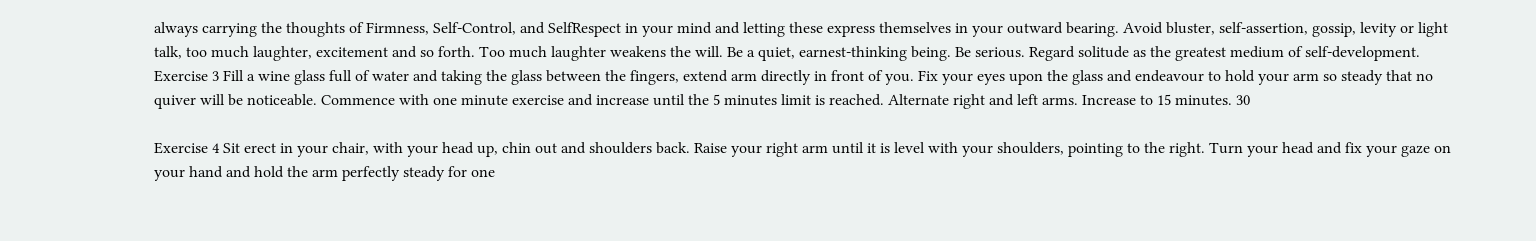always carrying the thoughts of Firmness, Self-Control, and SelfRespect in your mind and letting these express themselves in your outward bearing. Avoid bluster, self-assertion, gossip, levity or light talk, too much laughter, excitement and so forth. Too much laughter weakens the will. Be a quiet, earnest-thinking being. Be serious. Regard solitude as the greatest medium of self-development. Exercise 3 Fill a wine glass full of water and taking the glass between the fingers, extend arm directly in front of you. Fix your eyes upon the glass and endeavour to hold your arm so steady that no quiver will be noticeable. Commence with one minute exercise and increase until the 5 minutes limit is reached. Alternate right and left arms. Increase to 15 minutes. 30

Exercise 4 Sit erect in your chair, with your head up, chin out and shoulders back. Raise your right arm until it is level with your shoulders, pointing to the right. Turn your head and fix your gaze on your hand and hold the arm perfectly steady for one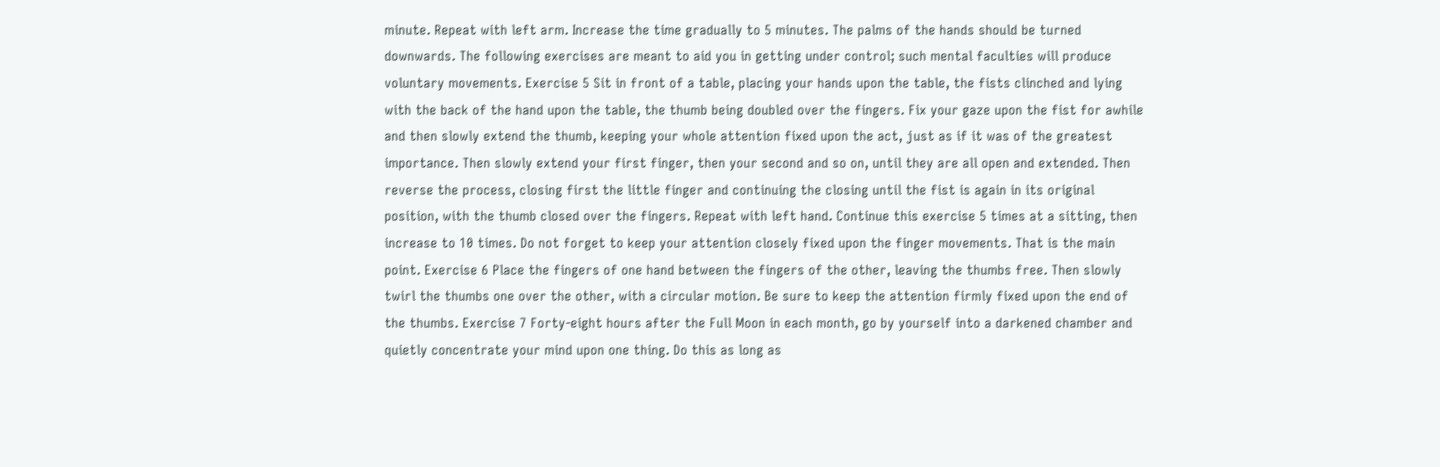minute. Repeat with left arm. Increase the time gradually to 5 minutes. The palms of the hands should be turned downwards. The following exercises are meant to aid you in getting under control; such mental faculties will produce voluntary movements. Exercise 5 Sit in front of a table, placing your hands upon the table, the fists clinched and lying with the back of the hand upon the table, the thumb being doubled over the fingers. Fix your gaze upon the fist for awhile and then slowly extend the thumb, keeping your whole attention fixed upon the act, just as if it was of the greatest importance. Then slowly extend your first finger, then your second and so on, until they are all open and extended. Then reverse the process, closing first the little finger and continuing the closing until the fist is again in its original position, with the thumb closed over the fingers. Repeat with left hand. Continue this exercise 5 times at a sitting, then increase to 10 times. Do not forget to keep your attention closely fixed upon the finger movements. That is the main point. Exercise 6 Place the fingers of one hand between the fingers of the other, leaving the thumbs free. Then slowly twirl the thumbs one over the other, with a circular motion. Be sure to keep the attention firmly fixed upon the end of the thumbs. Exercise 7 Forty-eight hours after the Full Moon in each month, go by yourself into a darkened chamber and quietly concentrate your mind upon one thing. Do this as long as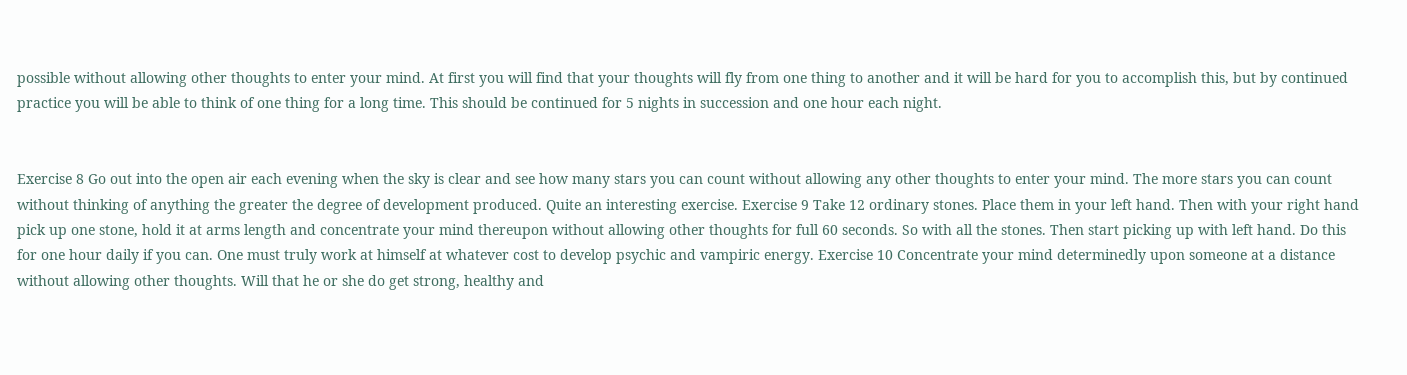possible without allowing other thoughts to enter your mind. At first you will find that your thoughts will fly from one thing to another and it will be hard for you to accomplish this, but by continued practice you will be able to think of one thing for a long time. This should be continued for 5 nights in succession and one hour each night.


Exercise 8 Go out into the open air each evening when the sky is clear and see how many stars you can count without allowing any other thoughts to enter your mind. The more stars you can count without thinking of anything the greater the degree of development produced. Quite an interesting exercise. Exercise 9 Take 12 ordinary stones. Place them in your left hand. Then with your right hand pick up one stone, hold it at arms length and concentrate your mind thereupon without allowing other thoughts for full 60 seconds. So with all the stones. Then start picking up with left hand. Do this for one hour daily if you can. One must truly work at himself at whatever cost to develop psychic and vampiric energy. Exercise 10 Concentrate your mind determinedly upon someone at a distance without allowing other thoughts. Will that he or she do get strong, healthy and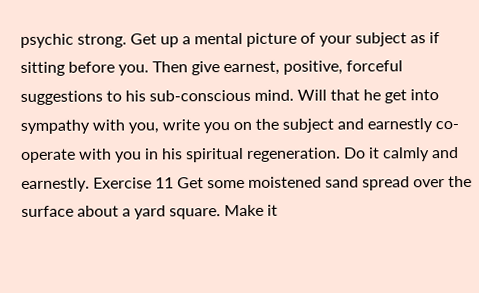psychic strong. Get up a mental picture of your subject as if sitting before you. Then give earnest, positive, forceful suggestions to his sub-conscious mind. Will that he get into sympathy with you, write you on the subject and earnestly co-operate with you in his spiritual regeneration. Do it calmly and earnestly. Exercise 11 Get some moistened sand spread over the surface about a yard square. Make it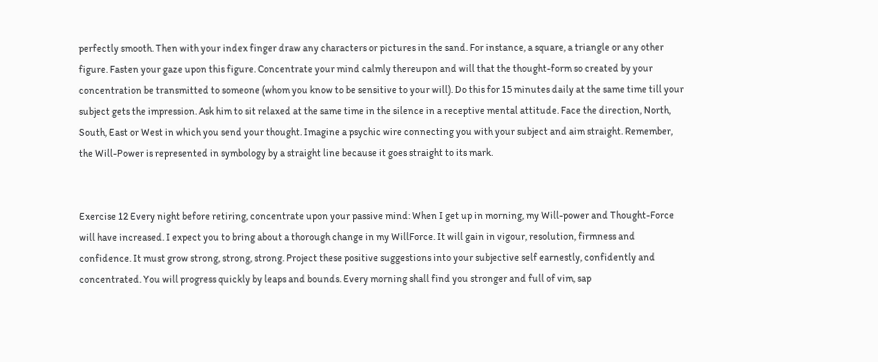perfectly smooth. Then with your index finger draw any characters or pictures in the sand. For instance, a square, a triangle or any other figure. Fasten your gaze upon this figure. Concentrate your mind calmly thereupon and will that the thought-form so created by your concentration be transmitted to someone (whom you know to be sensitive to your will). Do this for 15 minutes daily at the same time till your subject gets the impression. Ask him to sit relaxed at the same time in the silence in a receptive mental attitude. Face the direction, North, South, East or West in which you send your thought. Imagine a psychic wire connecting you with your subject and aim straight. Remember, the Will-Power is represented in symbology by a straight line because it goes straight to its mark.


Exercise 12 Every night before retiring, concentrate upon your passive mind: When I get up in morning, my Will-power and Thought-Force will have increased. I expect you to bring about a thorough change in my WillForce. It will gain in vigour, resolution, firmness and confidence. It must grow strong, strong, strong. Project these positive suggestions into your subjective self earnestly, confidently and concentrated. You will progress quickly by leaps and bounds. Every morning shall find you stronger and full of vim, sap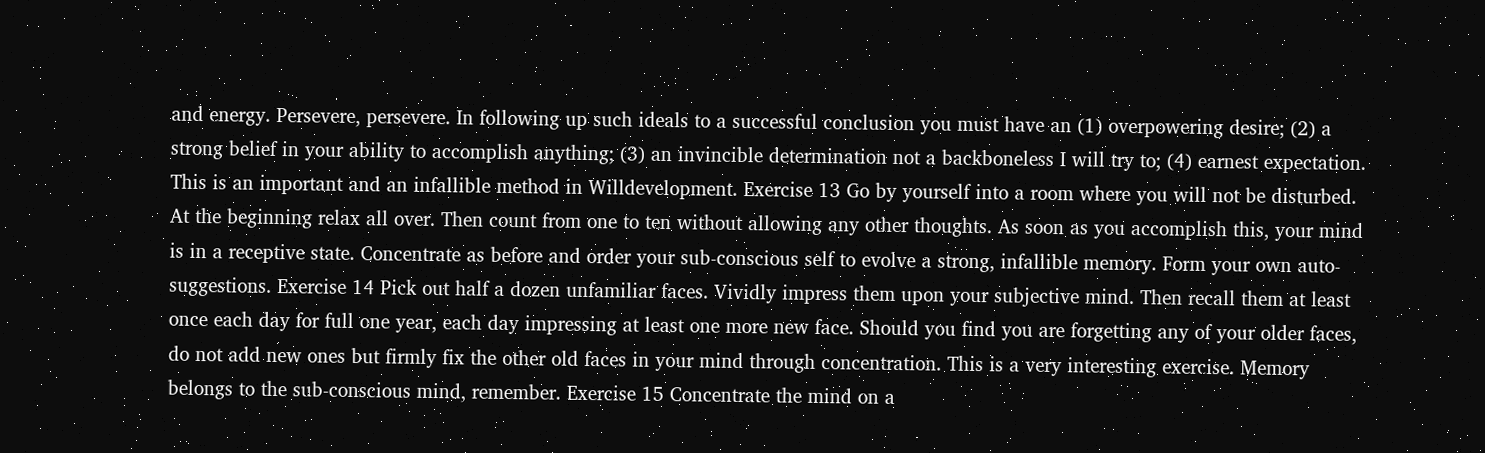and energy. Persevere, persevere. In following up such ideals to a successful conclusion you must have an (1) overpowering desire; (2) a strong belief in your ability to accomplish anything; (3) an invincible determination not a backboneless I will try to; (4) earnest expectation. This is an important and an infallible method in Willdevelopment. Exercise 13 Go by yourself into a room where you will not be disturbed. At the beginning relax all over. Then count from one to ten without allowing any other thoughts. As soon as you accomplish this, your mind is in a receptive state. Concentrate as before and order your sub-conscious self to evolve a strong, infallible memory. Form your own auto-suggestions. Exercise 14 Pick out half a dozen unfamiliar faces. Vividly impress them upon your subjective mind. Then recall them at least once each day for full one year, each day impressing at least one more new face. Should you find you are forgetting any of your older faces, do not add new ones but firmly fix the other old faces in your mind through concentration. This is a very interesting exercise. Memory belongs to the sub-conscious mind, remember. Exercise 15 Concentrate the mind on a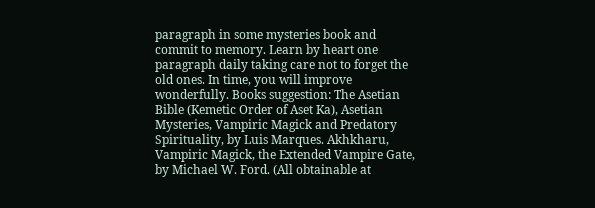paragraph in some mysteries book and commit to memory. Learn by heart one paragraph daily taking care not to forget the old ones. In time, you will improve wonderfully. Books suggestion: The Asetian Bible (Kemetic Order of Aset Ka), Asetian Mysteries, Vampiric Magick and Predatory Spirituality, by Luis Marques. Akhkharu, Vampiric Magick, the Extended Vampire Gate, by Michael W. Ford. (All obtainable at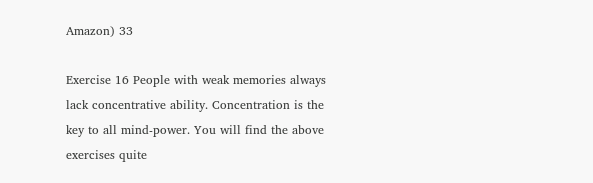Amazon) 33

Exercise 16 People with weak memories always lack concentrative ability. Concentration is the key to all mind-power. You will find the above exercises quite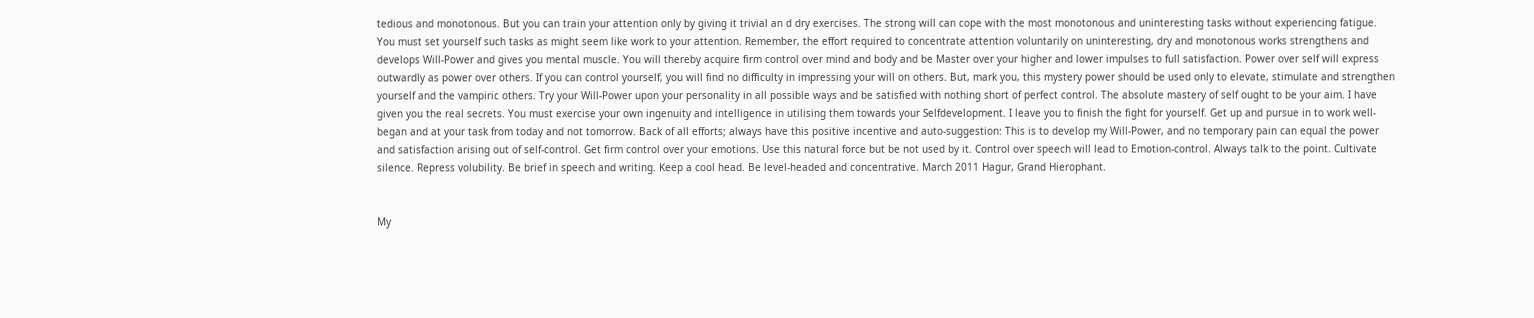tedious and monotonous. But you can train your attention only by giving it trivial an d dry exercises. The strong will can cope with the most monotonous and uninteresting tasks without experiencing fatigue. You must set yourself such tasks as might seem like work to your attention. Remember, the effort required to concentrate attention voluntarily on uninteresting, dry and monotonous works strengthens and develops Will-Power and gives you mental muscle. You will thereby acquire firm control over mind and body and be Master over your higher and lower impulses to full satisfaction. Power over self will express outwardly as power over others. If you can control yourself, you will find no difficulty in impressing your will on others. But, mark you, this mystery power should be used only to elevate, stimulate and strengthen yourself and the vampiric others. Try your Will-Power upon your personality in all possible ways and be satisfied with nothing short of perfect control. The absolute mastery of self ought to be your aim. I have given you the real secrets. You must exercise your own ingenuity and intelligence in utilising them towards your Selfdevelopment. I leave you to finish the fight for yourself. Get up and pursue in to work well-began and at your task from today and not tomorrow. Back of all efforts; always have this positive incentive and auto-suggestion: This is to develop my Will-Power, and no temporary pain can equal the power and satisfaction arising out of self-control. Get firm control over your emotions. Use this natural force but be not used by it. Control over speech will lead to Emotion-control. Always talk to the point. Cultivate silence. Repress volubility. Be brief in speech and writing. Keep a cool head. Be level-headed and concentrative. March 2011 Hagur, Grand Hierophant.


My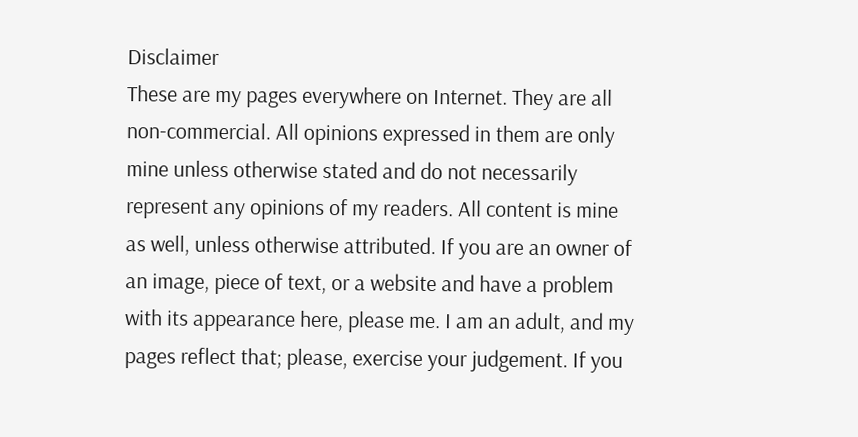Disclaimer
These are my pages everywhere on Internet. They are all non-commercial. All opinions expressed in them are only mine unless otherwise stated and do not necessarily represent any opinions of my readers. All content is mine as well, unless otherwise attributed. If you are an owner of an image, piece of text, or a website and have a problem with its appearance here, please me. I am an adult, and my pages reflect that; please, exercise your judgement. If you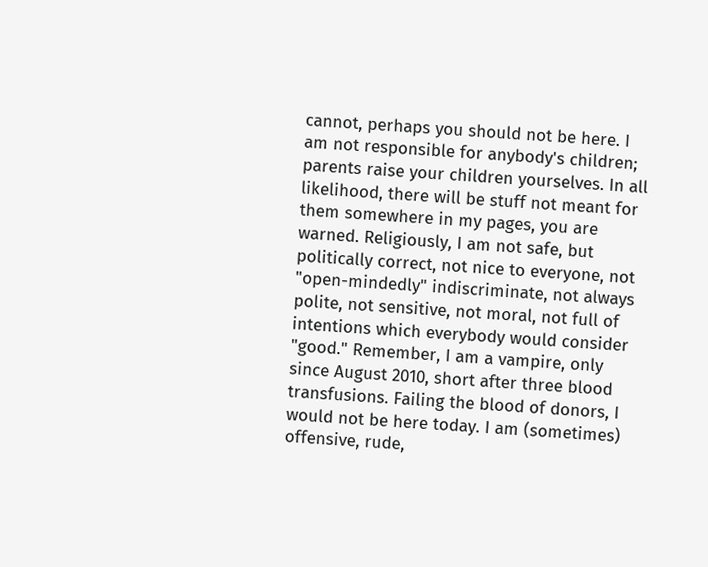cannot, perhaps you should not be here. I am not responsible for anybody's children; parents raise your children yourselves. In all likelihood, there will be stuff not meant for them somewhere in my pages, you are warned. Religiously, I am not safe, but politically correct, not nice to everyone, not "open-mindedly" indiscriminate, not always polite, not sensitive, not moral, not full of intentions which everybody would consider "good." Remember, I am a vampire, only since August 2010, short after three blood transfusions. Failing the blood of donors, I would not be here today. I am (sometimes) offensive, rude,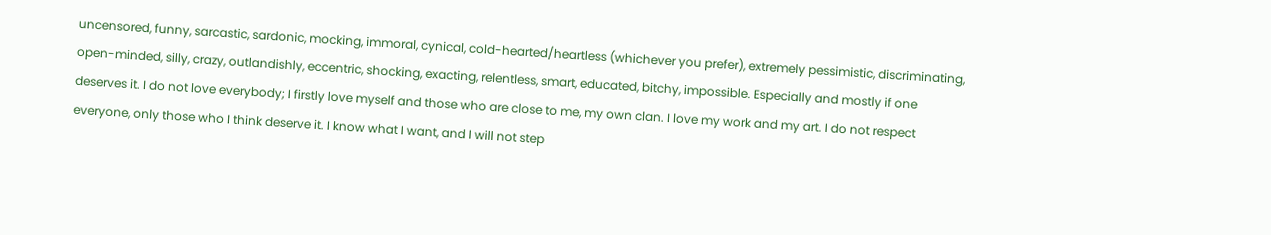uncensored, funny, sarcastic, sardonic, mocking, immoral, cynical, cold-hearted/heartless (whichever you prefer), extremely pessimistic, discriminating, open-minded, silly, crazy, outlandishly, eccentric, shocking, exacting, relentless, smart, educated, bitchy, impossible. Especially and mostly if one deserves it. I do not love everybody; I firstly love myself and those who are close to me, my own clan. I love my work and my art. I do not respect everyone, only those who I think deserve it. I know what I want, and I will not step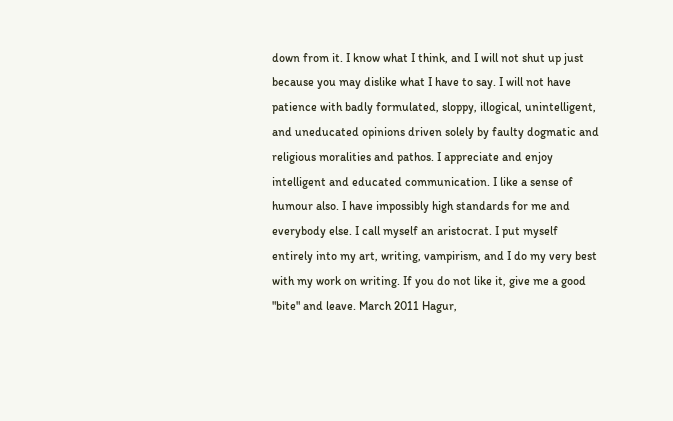down from it. I know what I think, and I will not shut up just because you may dislike what I have to say. I will not have patience with badly formulated, sloppy, illogical, unintelligent, and uneducated opinions driven solely by faulty dogmatic and religious moralities and pathos. I appreciate and enjoy intelligent and educated communication. I like a sense of humour also. I have impossibly high standards for me and everybody else. I call myself an aristocrat. I put myself entirely into my art, writing, vampirism, and I do my very best with my work on writing. If you do not like it, give me a good "bite" and leave. March 2011 Hagur,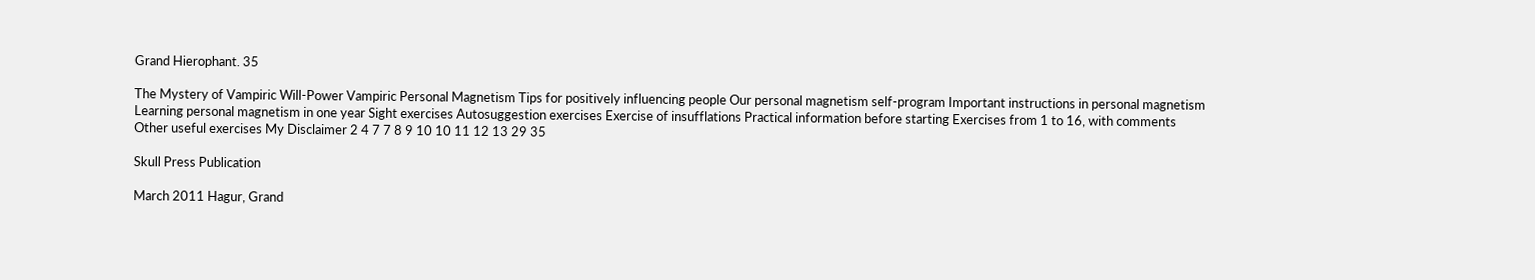Grand Hierophant. 35

The Mystery of Vampiric Will-Power Vampiric Personal Magnetism Tips for positively influencing people Our personal magnetism self-program Important instructions in personal magnetism Learning personal magnetism in one year Sight exercises Autosuggestion exercises Exercise of insufflations Practical information before starting Exercises from 1 to 16, with comments Other useful exercises My Disclaimer 2 4 7 7 8 9 10 10 11 12 13 29 35

Skull Press Publication

March 2011 Hagur, Grand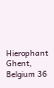Hierophant Ghent, Belgium 36